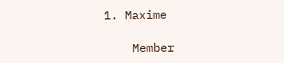1. Maxime

    Member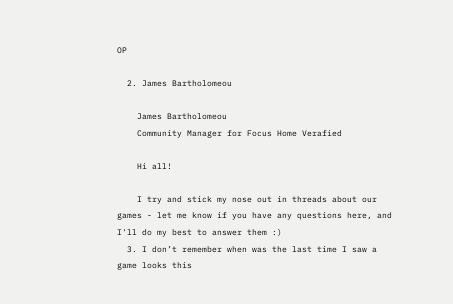OP

  2. James Bartholomeou

    James Bartholomeou
    Community Manager for Focus Home Verafied

    Hi all!

    I try and stick my nose out in threads about our games - let me know if you have any questions here, and I'll do my best to answer them :)
  3. I don’t remember when was the last time I saw a game looks this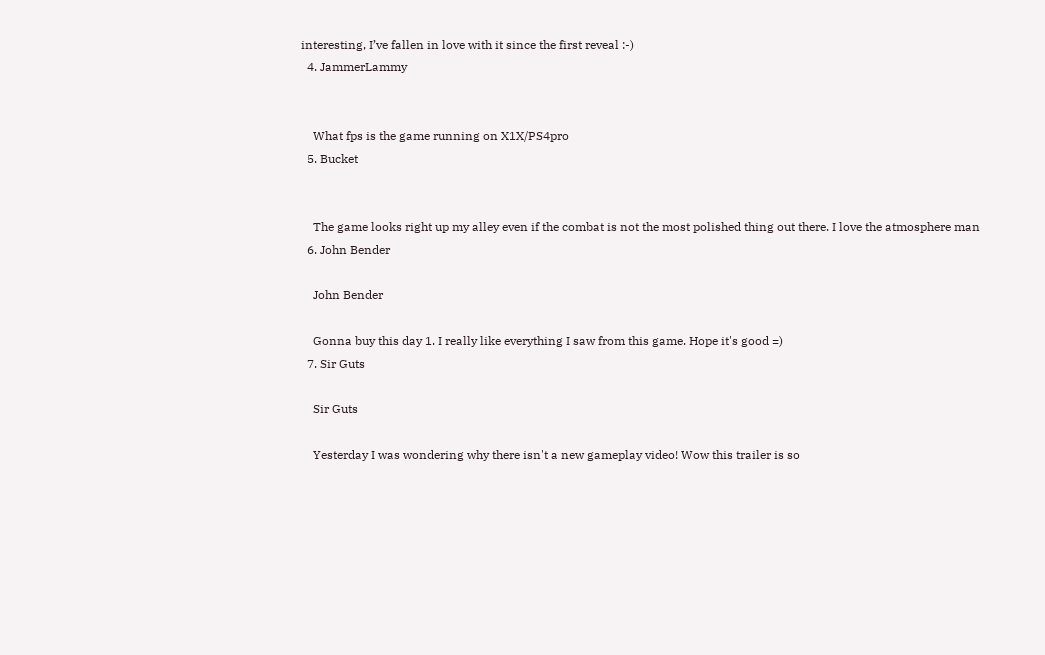interesting, I’ve fallen in love with it since the first reveal :-)
  4. JammerLammy


    What fps is the game running on X1X/PS4pro
  5. Bucket


    The game looks right up my alley even if the combat is not the most polished thing out there. I love the atmosphere man
  6. John Bender

    John Bender

    Gonna buy this day 1. I really like everything I saw from this game. Hope it's good =)
  7. Sir Guts

    Sir Guts

    Yesterday I was wondering why there isn't a new gameplay video! Wow this trailer is so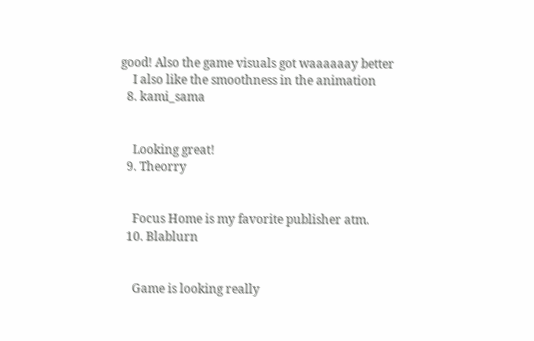good! Also the game visuals got waaaaaay better
    I also like the smoothness in the animation
  8. kami_sama


    Looking great!
  9. Theorry


    Focus Home is my favorite publisher atm.
  10. Blablurn


    Game is looking really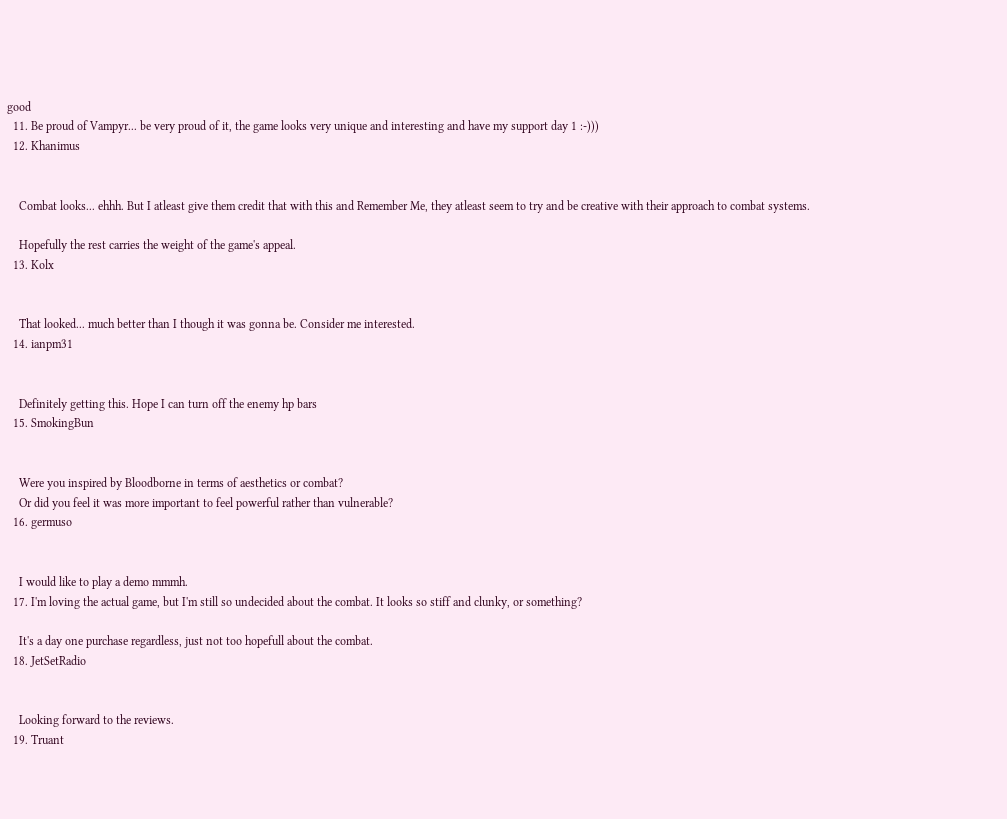good
  11. Be proud of Vampyr... be very proud of it, the game looks very unique and interesting and have my support day 1 :-)))
  12. Khanimus


    Combat looks... ehhh. But I atleast give them credit that with this and Remember Me, they atleast seem to try and be creative with their approach to combat systems.

    Hopefully the rest carries the weight of the game's appeal.
  13. Kolx


    That looked... much better than I though it was gonna be. Consider me interested.
  14. ianpm31


    Definitely getting this. Hope I can turn off the enemy hp bars
  15. SmokingBun


    Were you inspired by Bloodborne in terms of aesthetics or combat?
    Or did you feel it was more important to feel powerful rather than vulnerable?
  16. germuso


    I would like to play a demo mmmh.
  17. I'm loving the actual game, but I'm still so undecided about the combat. It looks so stiff and clunky, or something?

    It's a day one purchase regardless, just not too hopefull about the combat.
  18. JetSetRadio


    Looking forward to the reviews.
  19. Truant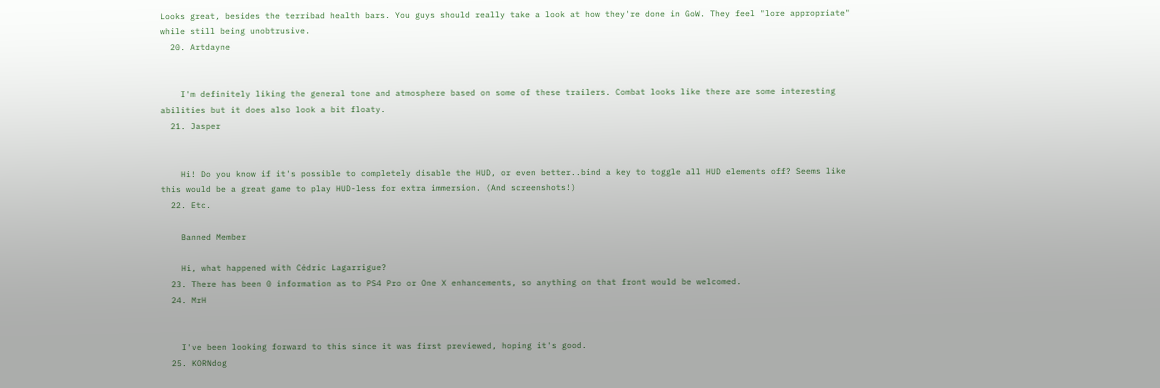Looks great, besides the terribad health bars. You guys should really take a look at how they're done in GoW. They feel "lore appropriate" while still being unobtrusive.
  20. Artdayne


    I'm definitely liking the general tone and atmosphere based on some of these trailers. Combat looks like there are some interesting abilities but it does also look a bit floaty.
  21. Jasper


    Hi! Do you know if it's possible to completely disable the HUD, or even better..bind a key to toggle all HUD elements off? Seems like this would be a great game to play HUD-less for extra immersion. (And screenshots!)
  22. Etc.

    Banned Member

    Hi, what happened with Cédric Lagarrigue?
  23. There has been 0 information as to PS4 Pro or One X enhancements, so anything on that front would be welcomed.
  24. MrH


    I've been looking forward to this since it was first previewed, hoping it's good.
  25. KORNdog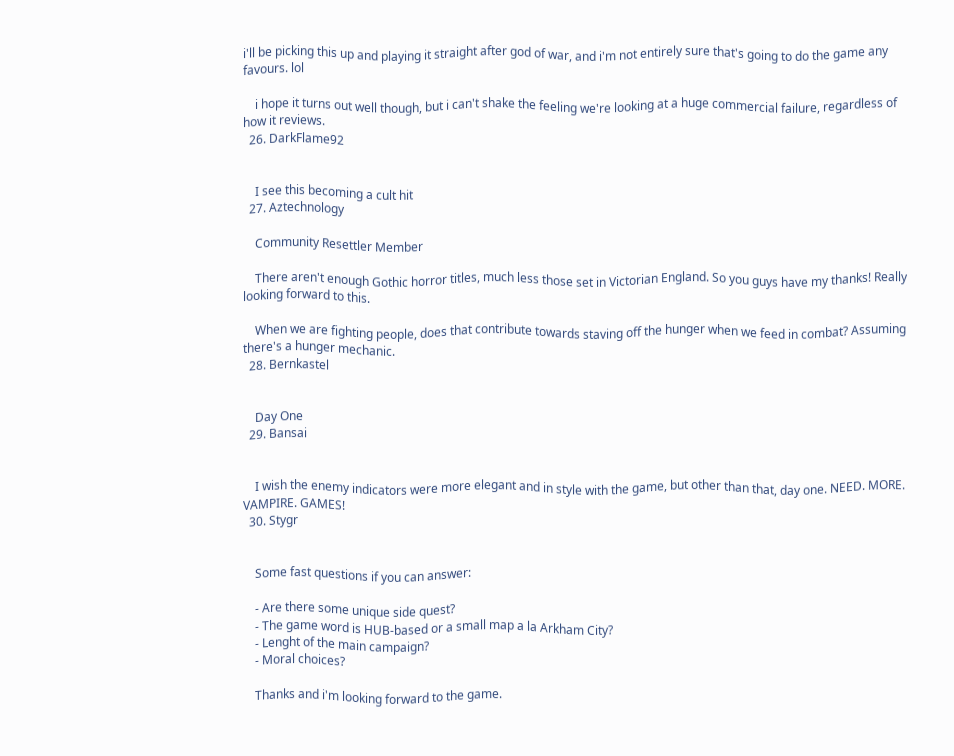i'll be picking this up and playing it straight after god of war, and i'm not entirely sure that's going to do the game any favours. lol

    i hope it turns out well though, but i can't shake the feeling we're looking at a huge commercial failure, regardless of how it reviews.
  26. DarkFlame92


    I see this becoming a cult hit
  27. Aztechnology

    Community Resettler Member

    There aren't enough Gothic horror titles, much less those set in Victorian England. So you guys have my thanks! Really looking forward to this.

    When we are fighting people, does that contribute towards staving off the hunger when we feed in combat? Assuming there's a hunger mechanic.
  28. Bernkastel


    Day One
  29. Bansai


    I wish the enemy indicators were more elegant and in style with the game, but other than that, day one. NEED. MORE. VAMPIRE. GAMES!
  30. Stygr


    Some fast questions if you can answer:

    - Are there some unique side quest?
    - The game word is HUB-based or a small map a la Arkham City?
    - Lenght of the main campaign?
    - Moral choices?

    Thanks and i'm looking forward to the game.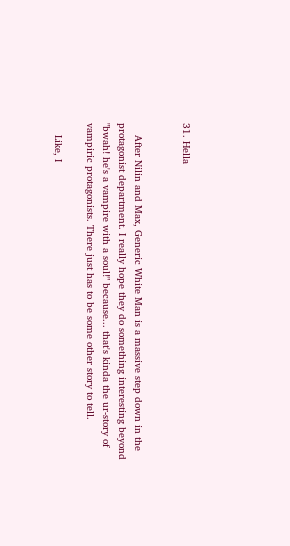31. Hella


    After Nilin and Max, Generic White Man is a massive step down in the protagonist department. I really hope they do something interesting beyond "bwah! he's a vampire with a soul!" because... that's kinda the ur-story of vampiric protagonists. There just has to be some other story to tell.

    Like, I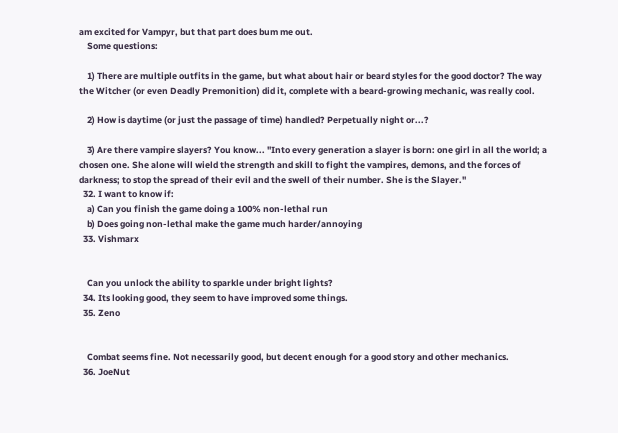am excited for Vampyr, but that part does bum me out.
    Some questions:

    1) There are multiple outfits in the game, but what about hair or beard styles for the good doctor? The way the Witcher (or even Deadly Premonition) did it, complete with a beard-growing mechanic, was really cool.

    2) How is daytime (or just the passage of time) handled? Perpetually night or...?

    3) Are there vampire slayers? You know... "Into every generation a slayer is born: one girl in all the world; a chosen one. She alone will wield the strength and skill to fight the vampires, demons, and the forces of darkness; to stop the spread of their evil and the swell of their number. She is the Slayer."
  32. I want to know if:
    a) Can you finish the game doing a 100% non-lethal run
    b) Does going non-lethal make the game much harder/annoying
  33. Vishmarx


    Can you unlock the ability to sparkle under bright lights?
  34. Its looking good, they seem to have improved some things.
  35. Zeno


    Combat seems fine. Not necessarily good, but decent enough for a good story and other mechanics.
  36. JoeNut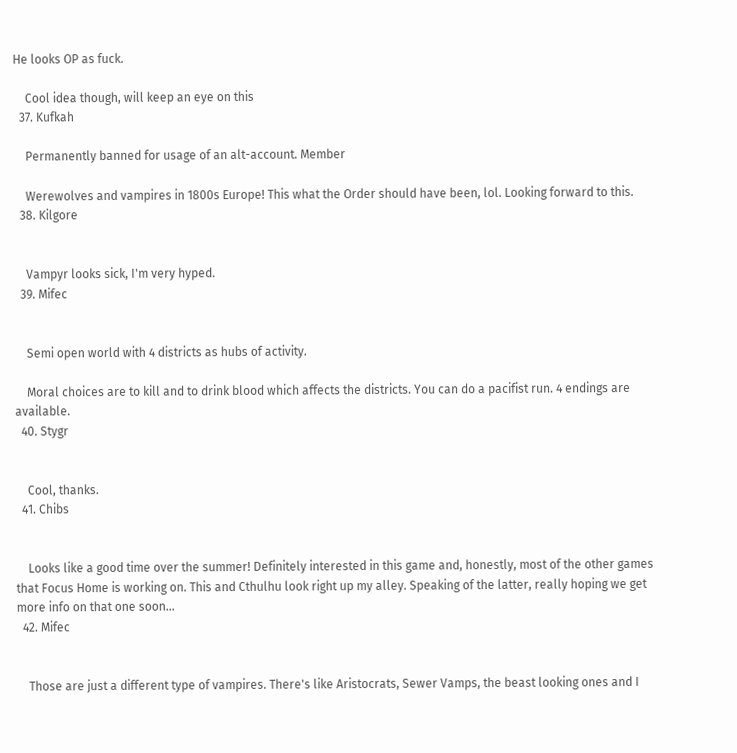He looks OP as fuck.

    Cool idea though, will keep an eye on this
  37. Kufkah

    Permanently banned for usage of an alt-account. Member

    Werewolves and vampires in 1800s Europe! This what the Order should have been, lol. Looking forward to this.
  38. Kilgore


    Vampyr looks sick, I'm very hyped.
  39. Mifec


    Semi open world with 4 districts as hubs of activity.

    Moral choices are to kill and to drink blood which affects the districts. You can do a pacifist run. 4 endings are available.
  40. Stygr


    Cool, thanks.
  41. Chibs


    Looks like a good time over the summer! Definitely interested in this game and, honestly, most of the other games that Focus Home is working on. This and Cthulhu look right up my alley. Speaking of the latter, really hoping we get more info on that one soon...
  42. Mifec


    Those are just a different type of vampires. There's like Aristocrats, Sewer Vamps, the beast looking ones and I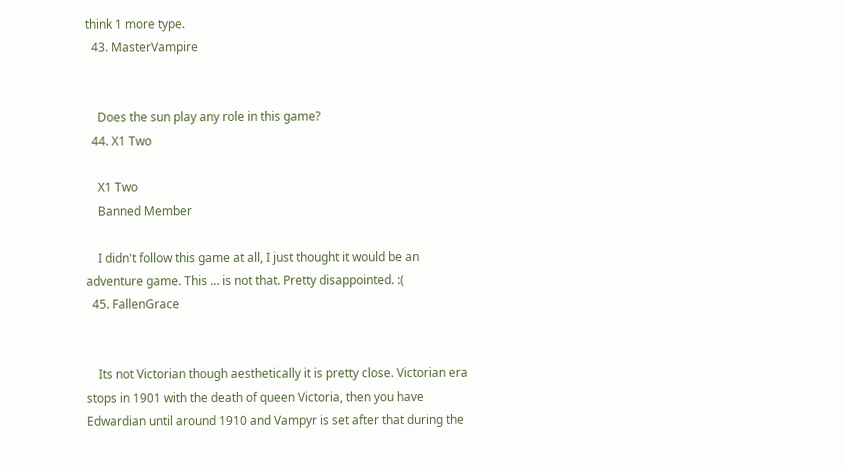think 1 more type.
  43. MasterVampire


    Does the sun play any role in this game?
  44. X1 Two

    X1 Two
    Banned Member

    I didn't follow this game at all, I just thought it would be an adventure game. This … is not that. Pretty disappointed. :(
  45. FallenGrace


    Its not Victorian though aesthetically it is pretty close. Victorian era stops in 1901 with the death of queen Victoria, then you have Edwardian until around 1910 and Vampyr is set after that during the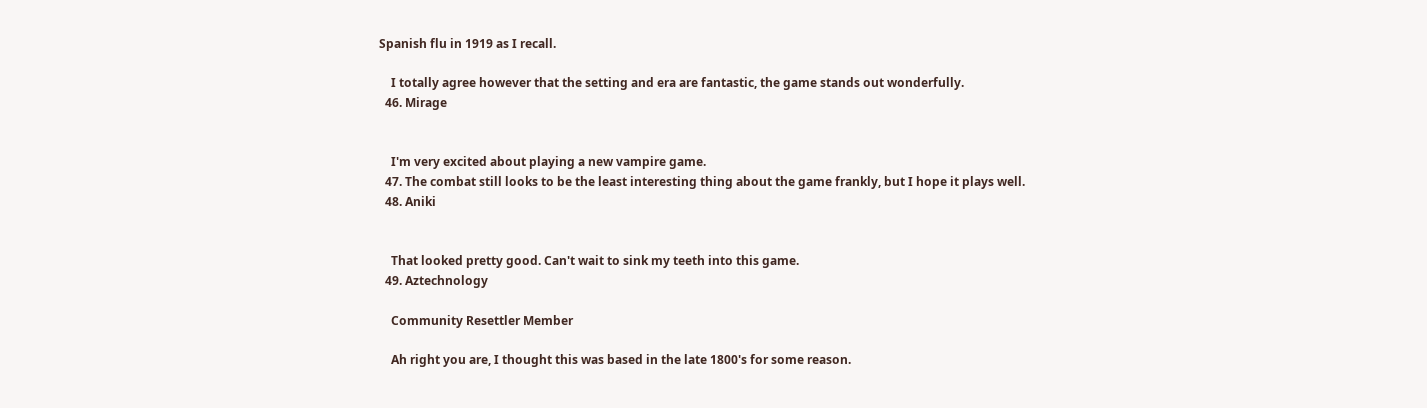Spanish flu in 1919 as I recall.

    I totally agree however that the setting and era are fantastic, the game stands out wonderfully.
  46. Mirage


    I'm very excited about playing a new vampire game.
  47. The combat still looks to be the least interesting thing about the game frankly, but I hope it plays well.
  48. Aniki


    That looked pretty good. Can't wait to sink my teeth into this game.
  49. Aztechnology

    Community Resettler Member

    Ah right you are, I thought this was based in the late 1800's for some reason.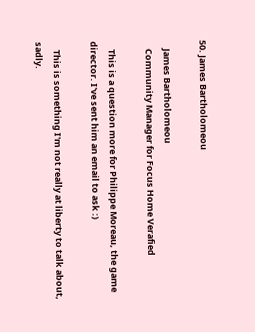50. James Bartholomeou

    James Bartholomeou
    Community Manager for Focus Home Verafied

    This is a question more for Philippe Moreau, the game director. I've sent him an email to ask :)

    This is something I'm not really at liberty to talk about, sadly.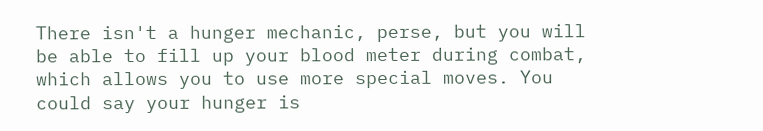There isn't a hunger mechanic, perse, but you will be able to fill up your blood meter during combat, which allows you to use more special moves. You could say your hunger is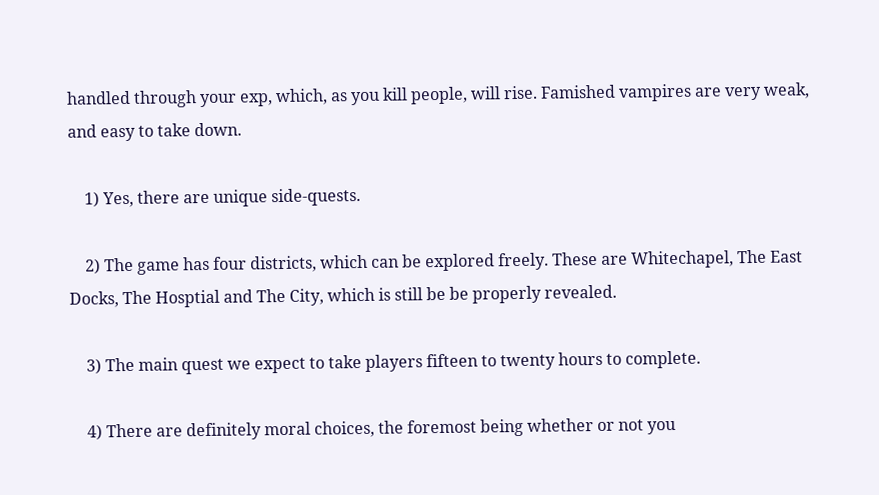handled through your exp, which, as you kill people, will rise. Famished vampires are very weak, and easy to take down.

    1) Yes, there are unique side-quests.

    2) The game has four districts, which can be explored freely. These are Whitechapel, The East Docks, The Hosptial and The City, which is still be be properly revealed.

    3) The main quest we expect to take players fifteen to twenty hours to complete.

    4) There are definitely moral choices, the foremost being whether or not you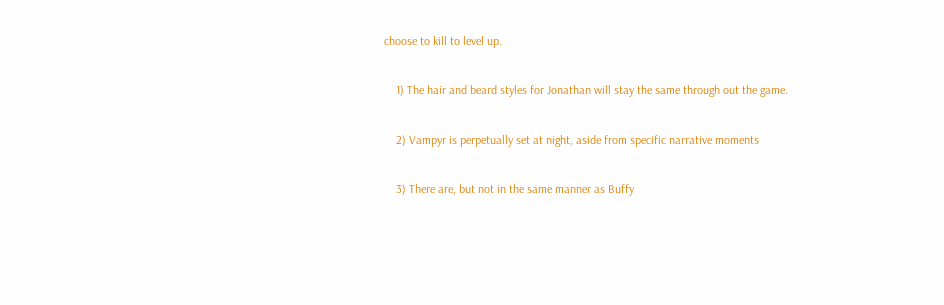choose to kill to level up.

    1) The hair and beard styles for Jonathan will stay the same through out the game.

    2) Vampyr is perpetually set at night, aside from specific narrative moments

    3) There are, but not in the same manner as Buffy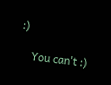:)

    You can't :)